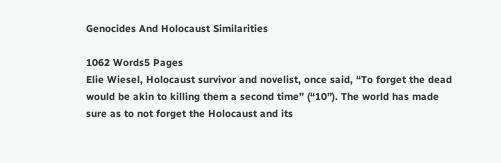Genocides And Holocaust Similarities

1062 Words5 Pages
Elie Wiesel, Holocaust survivor and novelist, once said, “To forget the dead would be akin to killing them a second time” (“10”). The world has made sure as to not forget the Holocaust and its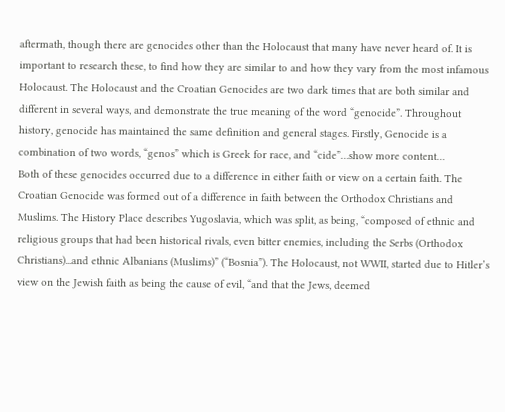aftermath, though there are genocides other than the Holocaust that many have never heard of. It is important to research these, to find how they are similar to and how they vary from the most infamous Holocaust. The Holocaust and the Croatian Genocides are two dark times that are both similar and different in several ways, and demonstrate the true meaning of the word “genocide”. Throughout history, genocide has maintained the same definition and general stages. Firstly, Genocide is a combination of two words, “genos” which is Greek for race, and “cide”…show more content…
Both of these genocides occurred due to a difference in either faith or view on a certain faith. The Croatian Genocide was formed out of a difference in faith between the Orthodox Christians and Muslims. The History Place describes Yugoslavia, which was split, as being, “composed of ethnic and religious groups that had been historical rivals, even bitter enemies, including the Serbs (Orthodox Christians)...and ethnic Albanians (Muslims)” (“Bosnia”). The Holocaust, not WWII, started due to Hitler’s view on the Jewish faith as being the cause of evil, “and that the Jews, deemed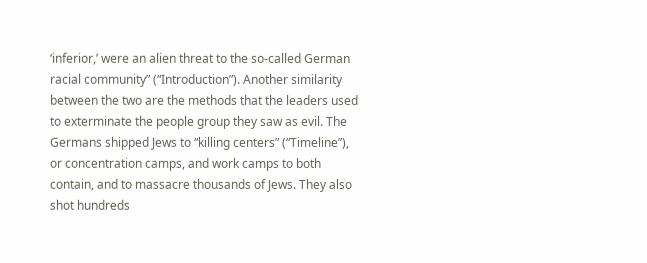‘inferior,’ were an alien threat to the so-called German racial community” (“Introduction”). Another similarity between the two are the methods that the leaders used to exterminate the people group they saw as evil. The Germans shipped Jews to “killing centers” (“Timeline”), or concentration camps, and work camps to both contain, and to massacre thousands of Jews. They also shot hundreds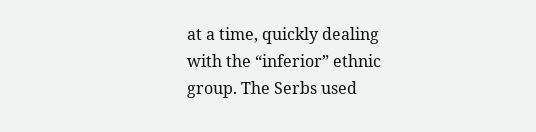at a time, quickly dealing with the “inferior” ethnic group. The Serbs used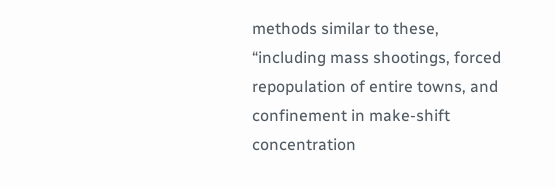methods similar to these, “including mass shootings, forced repopulation of entire towns, and confinement in make-shift concentration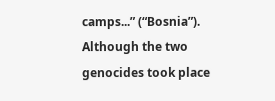camps...” (“Bosnia”). Although the two genocides took place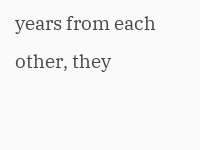years from each other, they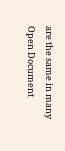are the same in many
Open Document